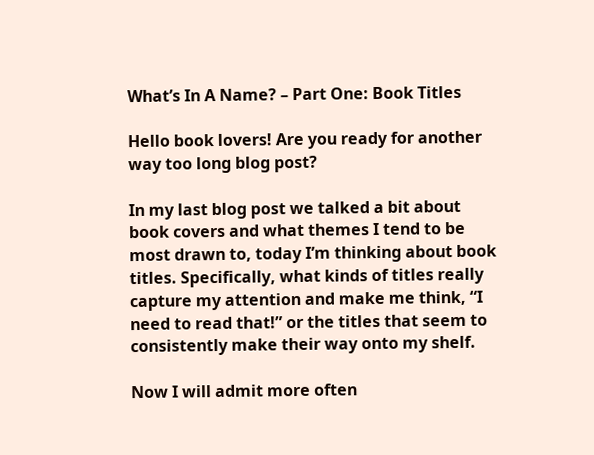What’s In A Name? – Part One: Book Titles

Hello book lovers! Are you ready for another way too long blog post?

In my last blog post we talked a bit about book covers and what themes I tend to be most drawn to, today I’m thinking about book titles. Specifically, what kinds of titles really capture my attention and make me think, “I need to read that!” or the titles that seem to consistently make their way onto my shelf.

Now I will admit more often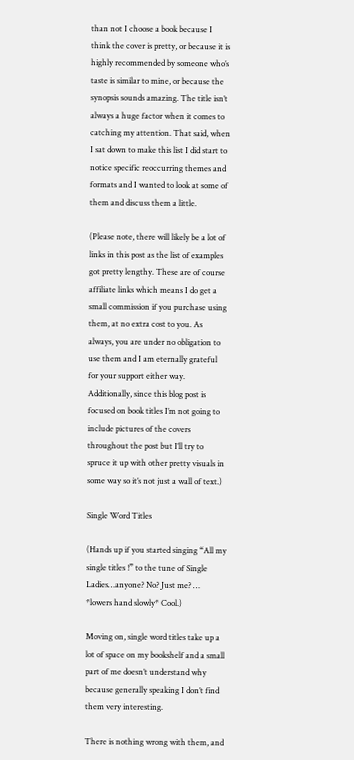than not I choose a book because I think the cover is pretty, or because it is highly recommended by someone who’s taste is similar to mine, or because the synopsis sounds amazing. The title isn’t always a huge factor when it comes to catching my attention. That said, when I sat down to make this list I did start to notice specific reoccurring themes and formats and I wanted to look at some of them and discuss them a little.

(Please note, there will likely be a lot of links in this post as the list of examples got pretty lengthy. These are of course affiliate links which means I do get a small commission if you purchase using them, at no extra cost to you. As always, you are under no obligation to use them and I am eternally grateful for your support either way. Additionally, since this blog post is focused on book titles I’m not going to include pictures of the covers throughout the post but I’ll try to spruce it up with other pretty visuals in some way so it’s not just a wall of text.)

Single Word Titles

(Hands up if you started singing “All my single titles !” to the tune of Single Ladies…anyone? No? Just me? … *lowers hand slowly* Cool.)

Moving on, single word titles take up a lot of space on my bookshelf and a small part of me doesn’t understand why because generally speaking I don’t find them very interesting.

There is nothing wrong with them, and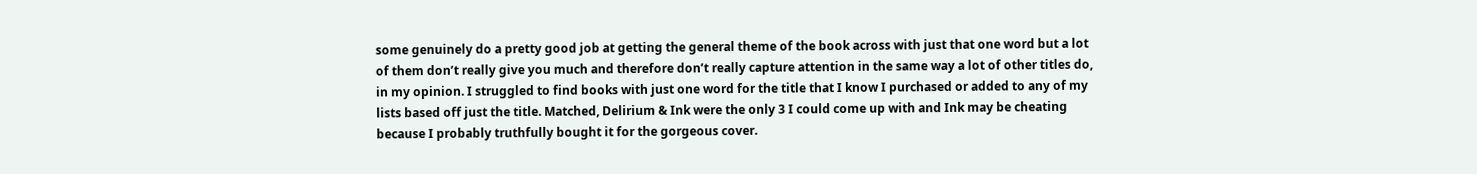some genuinely do a pretty good job at getting the general theme of the book across with just that one word but a lot of them don’t really give you much and therefore don’t really capture attention in the same way a lot of other titles do, in my opinion. I struggled to find books with just one word for the title that I know I purchased or added to any of my lists based off just the title. Matched, Delirium & Ink were the only 3 I could come up with and Ink may be cheating because I probably truthfully bought it for the gorgeous cover.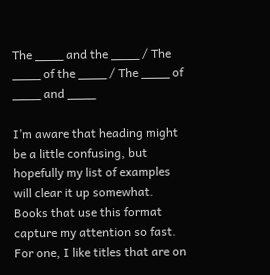The ____ and the ____ / The ____ of the ____ / The ____ of ____ and ____

I’m aware that heading might be a little confusing, but hopefully my list of examples will clear it up somewhat. Books that use this format capture my attention so fast. For one, I like titles that are on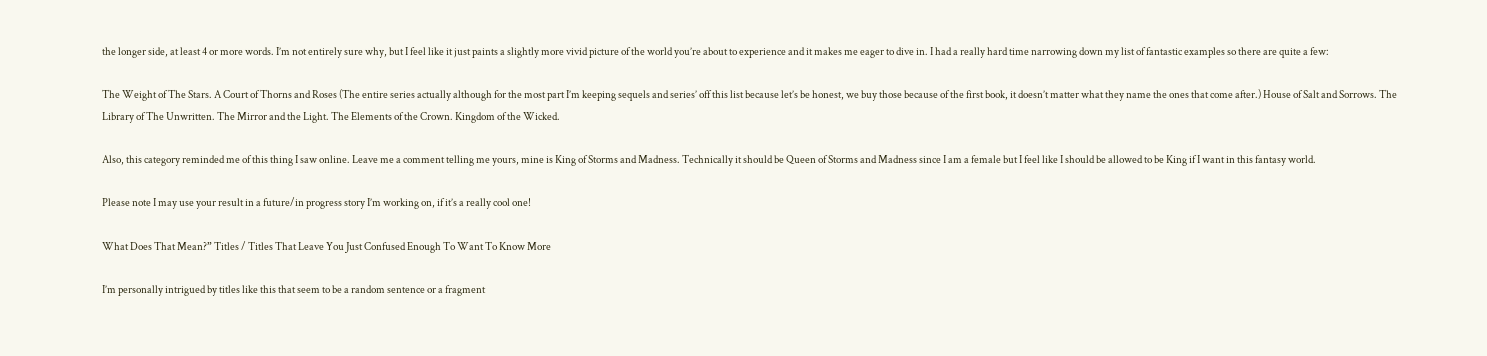the longer side, at least 4 or more words. I’m not entirely sure why, but I feel like it just paints a slightly more vivid picture of the world you’re about to experience and it makes me eager to dive in. I had a really hard time narrowing down my list of fantastic examples so there are quite a few:

The Weight of The Stars. A Court of Thorns and Roses (The entire series actually although for the most part I’m keeping sequels and series’ off this list because let’s be honest, we buy those because of the first book, it doesn’t matter what they name the ones that come after.) House of Salt and Sorrows. The Library of The Unwritten. The Mirror and the Light. The Elements of the Crown. Kingdom of the Wicked.

Also, this category reminded me of this thing I saw online. Leave me a comment telling me yours, mine is King of Storms and Madness. Technically it should be Queen of Storms and Madness since I am a female but I feel like I should be allowed to be King if I want in this fantasy world.

Please note I may use your result in a future/in progress story I’m working on, if it’s a really cool one!

What Does That Mean?” Titles / Titles That Leave You Just Confused Enough To Want To Know More

I’m personally intrigued by titles like this that seem to be a random sentence or a fragment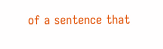of a sentence that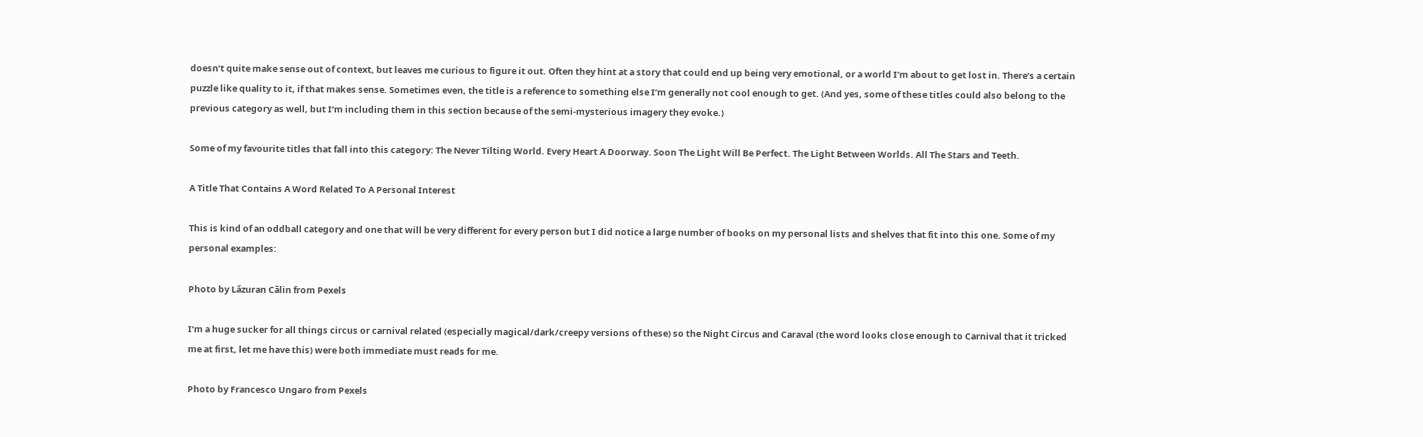doesn’t quite make sense out of context, but leaves me curious to figure it out. Often they hint at a story that could end up being very emotional, or a world I’m about to get lost in. There’s a certain puzzle like quality to it, if that makes sense. Sometimes even, the title is a reference to something else I’m generally not cool enough to get. (And yes, some of these titles could also belong to the previous category as well, but I’m including them in this section because of the semi-mysterious imagery they evoke.)

Some of my favourite titles that fall into this category: The Never Tilting World. Every Heart A Doorway. Soon The Light Will Be Perfect. The Light Between Worlds. All The Stars and Teeth.

A Title That Contains A Word Related To A Personal Interest

This is kind of an oddball category and one that will be very different for every person but I did notice a large number of books on my personal lists and shelves that fit into this one. Some of my personal examples:

Photo by Lăzuran Călin from Pexels

I’m a huge sucker for all things circus or carnival related (especially magical/dark/creepy versions of these) so the Night Circus and Caraval (the word looks close enough to Carnival that it tricked me at first, let me have this) were both immediate must reads for me.

Photo by Francesco Ungaro from Pexels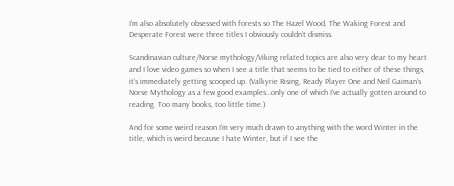I’m also absolutely obsessed with forests so The Hazel Wood, The Waking Forest and Desperate Forest were three titles I obviously couldn’t dismiss.

Scandinavian culture/Norse mythology/Viking related topics are also very dear to my heart and I love video games so when I see a title that seems to be tied to either of these things, it’s immediately getting scooped up. (Valkyrie Rising, Ready Player One and Neil Gaiman’s Norse Mythology as a few good examples…only one of which I’ve actually gotten around to reading. Too many books, too little time.)

And for some weird reason I’m very much drawn to anything with the word Winter in the title, which is weird because I hate Winter, but if I see the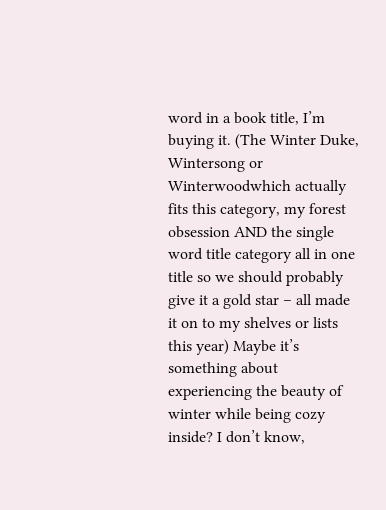word in a book title, I’m buying it. (The Winter Duke, Wintersong or Winterwoodwhich actually fits this category, my forest obsession AND the single word title category all in one title so we should probably give it a gold star – all made it on to my shelves or lists this year) Maybe it’s something about experiencing the beauty of winter while being cozy inside? I don’t know,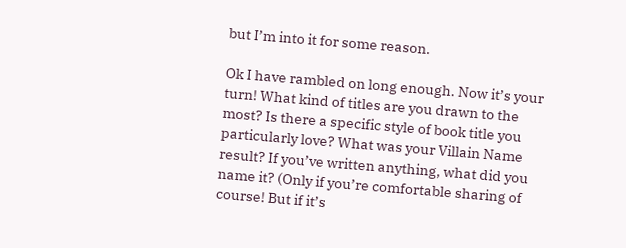but I’m into it for some reason.

Ok I have rambled on long enough. Now it’s your turn! What kind of titles are you drawn to the most? Is there a specific style of book title you particularly love? What was your Villain Name result? If you’ve written anything, what did you name it? (Only if you’re comfortable sharing of course! But if it’s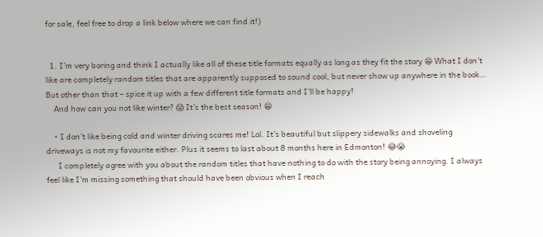for sale, feel free to drop a link below where we can find it!)


  1. I’m very boring and think I actually like all of these title formats equally as long as they fit the story 😁 What I don’t like are completely random titles that are apparently supposed to sound cool, but never show up anywhere in the book… But other than that – spice it up with a few different title formats and I’ll be happy!
    And how can you not like winter? 😱 It’s the best season! 😁

    • I don’t like being cold and winter driving scares me! Lol. It’s beautiful but slippery sidewalks and shoveling driveways is not my favourite either. Plus it seems to last about 8 months here in Edmonton! 😂😭
      I completely agree with you about the random titles that have nothing to do with the story being annoying. I always feel like I’m missing something that should have been obvious when I reach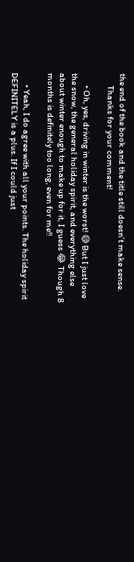the end of the book and the title still doesn’t make sense.
      Thanks for your comment!

      • Oh, yes, driving in winter is the worst! 😅 But I just love the snow, the general holiday spirit, and everything else about winter enough to make up for it, I guess 😂 Though 8 months is definitely too long, even for me!!

      • Yeah, I do agree with all your points. The holiday spirit DEFINITELY is a plus. If I could just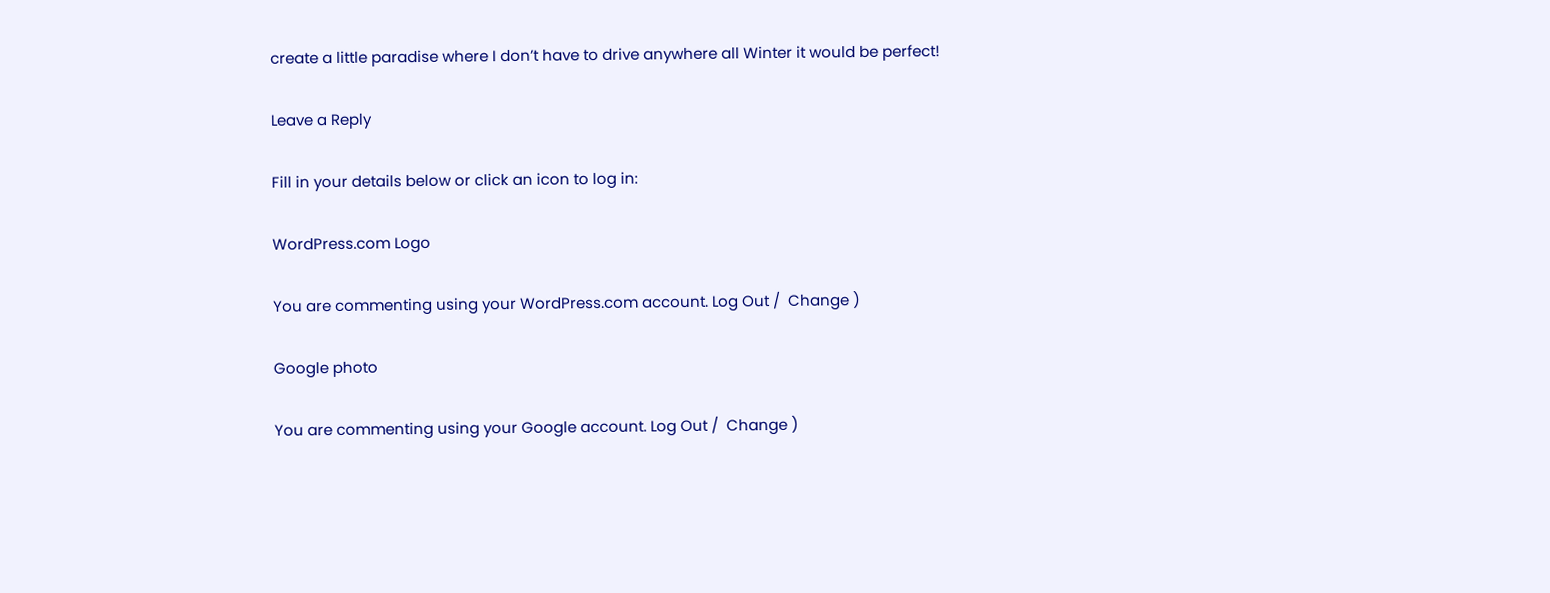create a little paradise where I don’t have to drive anywhere all Winter it would be perfect!

Leave a Reply

Fill in your details below or click an icon to log in:

WordPress.com Logo

You are commenting using your WordPress.com account. Log Out /  Change )

Google photo

You are commenting using your Google account. Log Out /  Change )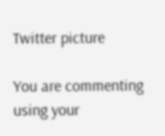Twitter picture

You are commenting using your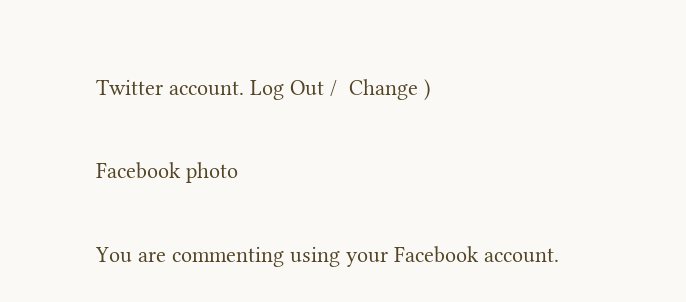Twitter account. Log Out /  Change )

Facebook photo

You are commenting using your Facebook account.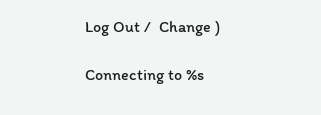Log Out /  Change )

Connecting to %s